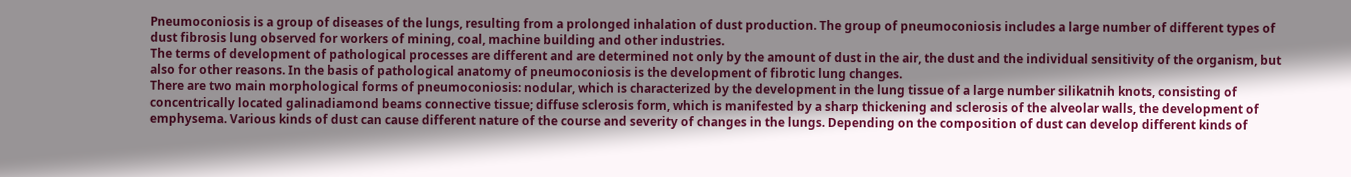Pneumoconiosis is a group of diseases of the lungs, resulting from a prolonged inhalation of dust production. The group of pneumoconiosis includes a large number of different types of dust fibrosis lung observed for workers of mining, coal, machine building and other industries.
The terms of development of pathological processes are different and are determined not only by the amount of dust in the air, the dust and the individual sensitivity of the organism, but also for other reasons. In the basis of pathological anatomy of pneumoconiosis is the development of fibrotic lung changes.
There are two main morphological forms of pneumoconiosis: nodular, which is characterized by the development in the lung tissue of a large number silikatnih knots, consisting of concentrically located galinadiamond beams connective tissue; diffuse sclerosis form, which is manifested by a sharp thickening and sclerosis of the alveolar walls, the development of emphysema. Various kinds of dust can cause different nature of the course and severity of changes in the lungs. Depending on the composition of dust can develop different kinds of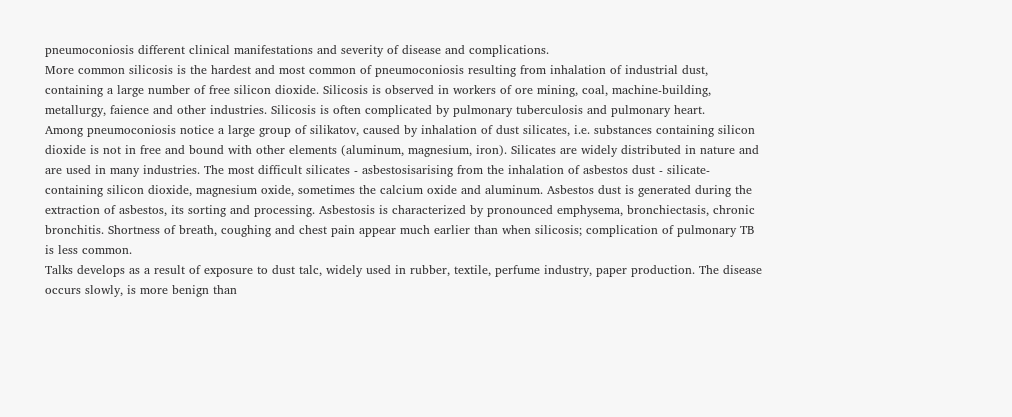pneumoconiosis different clinical manifestations and severity of disease and complications.
More common silicosis is the hardest and most common of pneumoconiosis resulting from inhalation of industrial dust, containing a large number of free silicon dioxide. Silicosis is observed in workers of ore mining, coal, machine-building, metallurgy, faience and other industries. Silicosis is often complicated by pulmonary tuberculosis and pulmonary heart.
Among pneumoconiosis notice a large group of silikatov, caused by inhalation of dust silicates, i.e. substances containing silicon dioxide is not in free and bound with other elements (aluminum, magnesium, iron). Silicates are widely distributed in nature and are used in many industries. The most difficult silicates - asbestosisarising from the inhalation of asbestos dust - silicate-containing silicon dioxide, magnesium oxide, sometimes the calcium oxide and aluminum. Asbestos dust is generated during the extraction of asbestos, its sorting and processing. Asbestosis is characterized by pronounced emphysema, bronchiectasis, chronic bronchitis. Shortness of breath, coughing and chest pain appear much earlier than when silicosis; complication of pulmonary TB is less common.
Talks develops as a result of exposure to dust talc, widely used in rubber, textile, perfume industry, paper production. The disease occurs slowly, is more benign than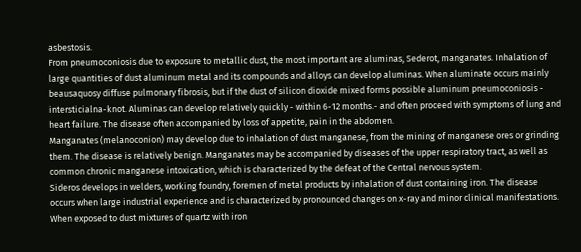asbestosis.
From pneumoconiosis due to exposure to metallic dust, the most important are aluminas, Sederot, manganates. Inhalation of large quantities of dust aluminum metal and its compounds and alloys can develop aluminas. When aluminate occurs mainly beausaquosy diffuse pulmonary fibrosis, but if the dust of silicon dioxide mixed forms possible aluminum pneumoconiosis - intersticialna-knot. Aluminas can develop relatively quickly - within 6-12 months.- and often proceed with symptoms of lung and heart failure. The disease often accompanied by loss of appetite, pain in the abdomen.
Manganates (melanoconion) may develop due to inhalation of dust manganese, from the mining of manganese ores or grinding them. The disease is relatively benign. Manganates may be accompanied by diseases of the upper respiratory tract, as well as common chronic manganese intoxication, which is characterized by the defeat of the Central nervous system.
Sideros develops in welders, working foundry, foremen of metal products by inhalation of dust containing iron. The disease occurs when large industrial experience and is characterized by pronounced changes on x-ray and minor clinical manifestations. When exposed to dust mixtures of quartz with iron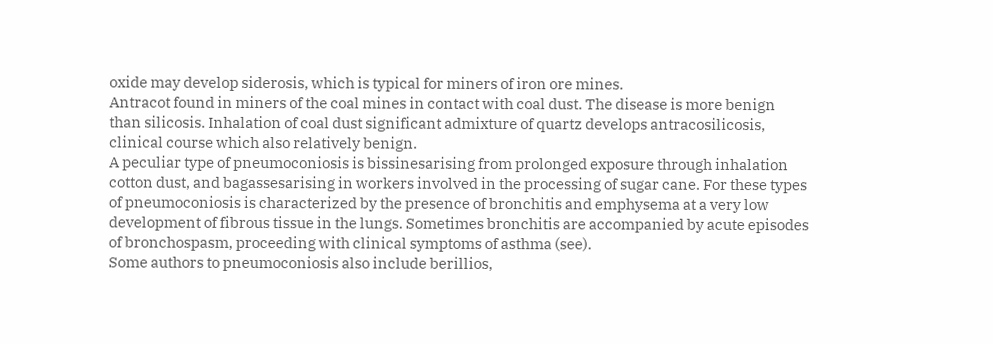oxide may develop siderosis, which is typical for miners of iron ore mines.
Antracot found in miners of the coal mines in contact with coal dust. The disease is more benign than silicosis. Inhalation of coal dust significant admixture of quartz develops antracosilicosis, clinical course which also relatively benign.
A peculiar type of pneumoconiosis is bissinesarising from prolonged exposure through inhalation cotton dust, and bagassesarising in workers involved in the processing of sugar cane. For these types of pneumoconiosis is characterized by the presence of bronchitis and emphysema at a very low development of fibrous tissue in the lungs. Sometimes bronchitis are accompanied by acute episodes of bronchospasm, proceeding with clinical symptoms of asthma (see).
Some authors to pneumoconiosis also include berillios,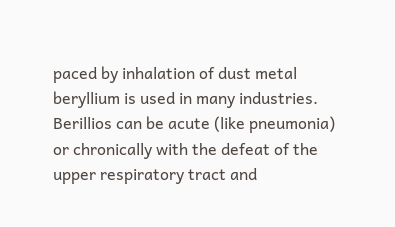paced by inhalation of dust metal beryllium is used in many industries. Berillios can be acute (like pneumonia) or chronically with the defeat of the upper respiratory tract and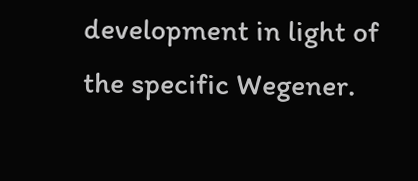development in light of the specific Wegener.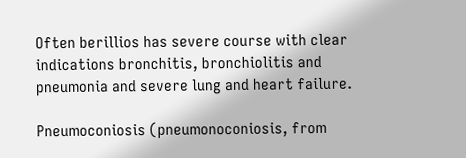Often berillios has severe course with clear indications bronchitis, bronchiolitis and pneumonia and severe lung and heart failure.

Pneumoconiosis (pneumonoconiosis, from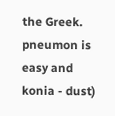the Greek. pneumon is easy and konia - dust)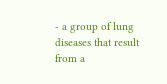- a group of lung diseases that result from a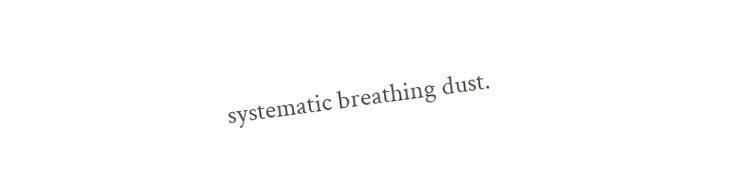systematic breathing dust.